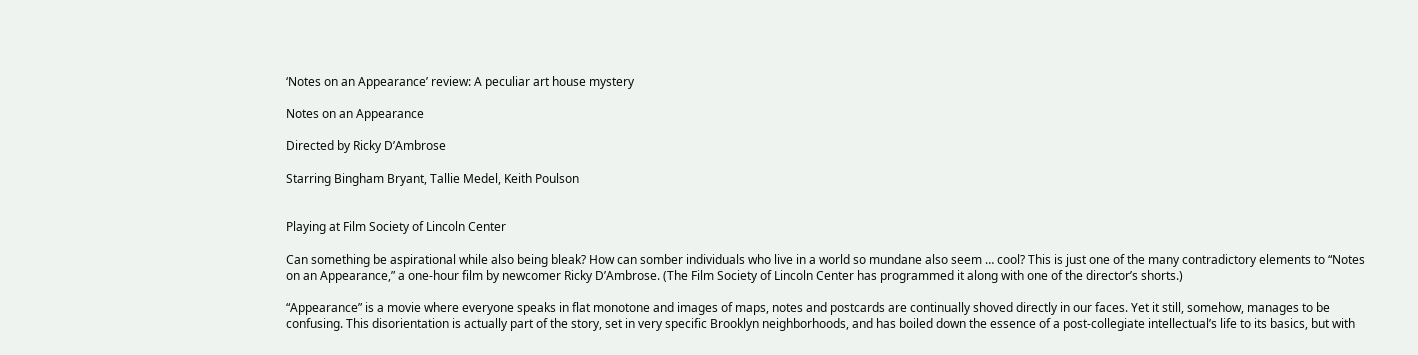‘Notes on an Appearance’ review: A peculiar art house mystery

Notes on an Appearance

Directed by Ricky D’Ambrose

Starring Bingham Bryant, Tallie Medel, Keith Poulson


Playing at Film Society of Lincoln Center

Can something be aspirational while also being bleak? How can somber individuals who live in a world so mundane also seem … cool? This is just one of the many contradictory elements to “Notes on an Appearance,” a one-hour film by newcomer Ricky D’Ambrose. (The Film Society of Lincoln Center has programmed it along with one of the director’s shorts.)

“Appearance” is a movie where everyone speaks in flat monotone and images of maps, notes and postcards are continually shoved directly in our faces. Yet it still, somehow, manages to be confusing. This disorientation is actually part of the story, set in very specific Brooklyn neighborhoods, and has boiled down the essence of a post-collegiate intellectual’s life to its basics, but with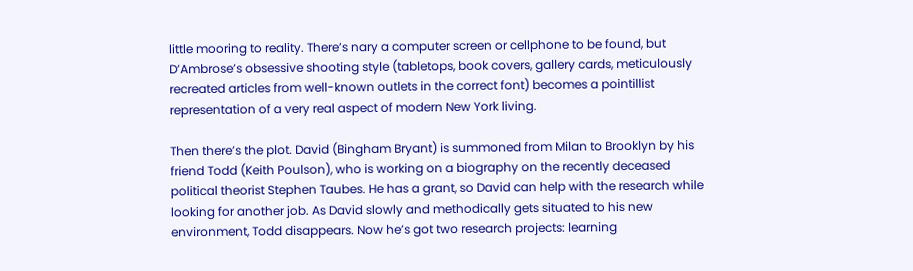little mooring to reality. There’s nary a computer screen or cellphone to be found, but D’Ambrose’s obsessive shooting style (tabletops, book covers, gallery cards, meticulously recreated articles from well-known outlets in the correct font) becomes a pointillist representation of a very real aspect of modern New York living.

Then there’s the plot. David (Bingham Bryant) is summoned from Milan to Brooklyn by his friend Todd (Keith Poulson), who is working on a biography on the recently deceased political theorist Stephen Taubes. He has a grant, so David can help with the research while looking for another job. As David slowly and methodically gets situated to his new environment, Todd disappears. Now he’s got two research projects: learning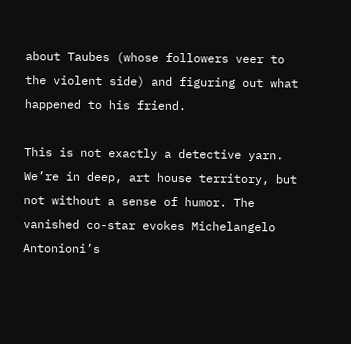about Taubes (whose followers veer to the violent side) and figuring out what happened to his friend.

This is not exactly a detective yarn. We’re in deep, art house territory, but not without a sense of humor. The vanished co-star evokes Michelangelo Antonioni’s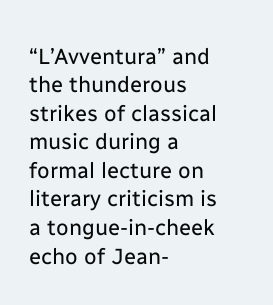“L’Avventura” and the thunderous strikes of classical music during a formal lecture on literary criticism is a tongue-in-cheek echo of Jean-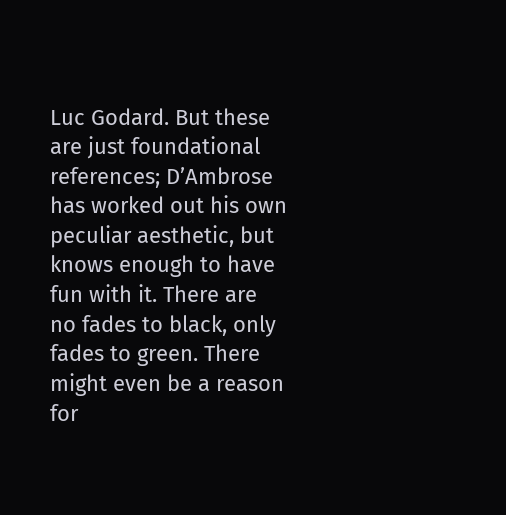Luc Godard. But these are just foundational references; D’Ambrose has worked out his own peculiar aesthetic, but knows enough to have fun with it. There are no fades to black, only fades to green. There might even be a reason for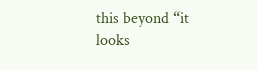this beyond “it looks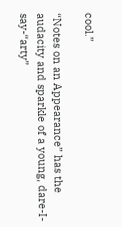cool.”

“Notes on an Appearance” has the audacity and sparkle of a young, dare-I-say-“arty”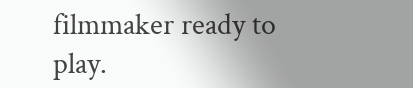filmmaker ready to play.